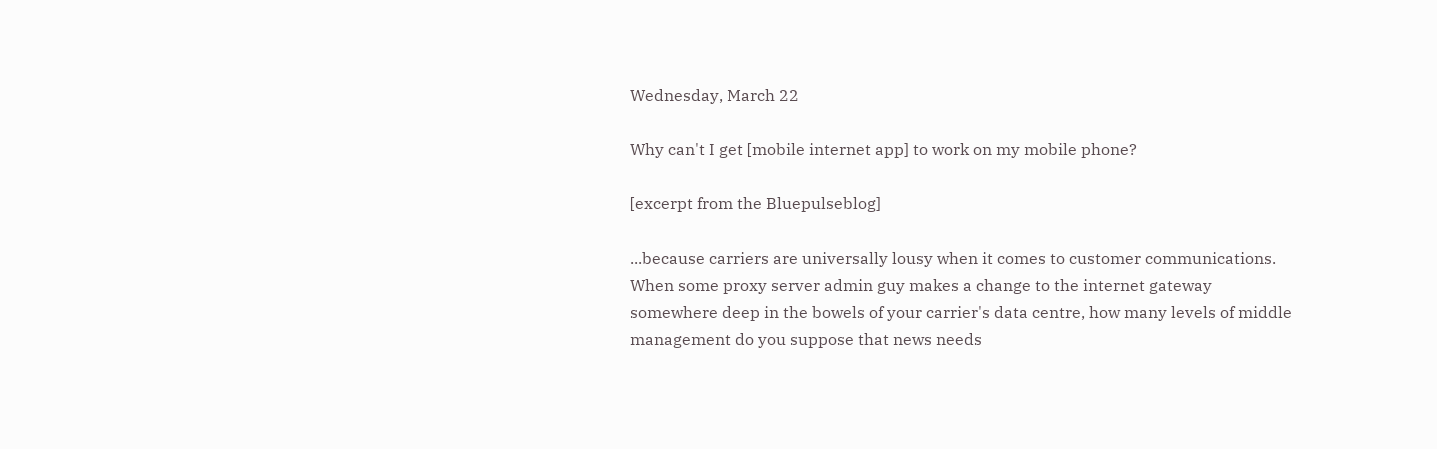Wednesday, March 22

Why can't I get [mobile internet app] to work on my mobile phone?

[excerpt from the Bluepulseblog]

...because carriers are universally lousy when it comes to customer communications. When some proxy server admin guy makes a change to the internet gateway somewhere deep in the bowels of your carrier's data centre, how many levels of middle management do you suppose that news needs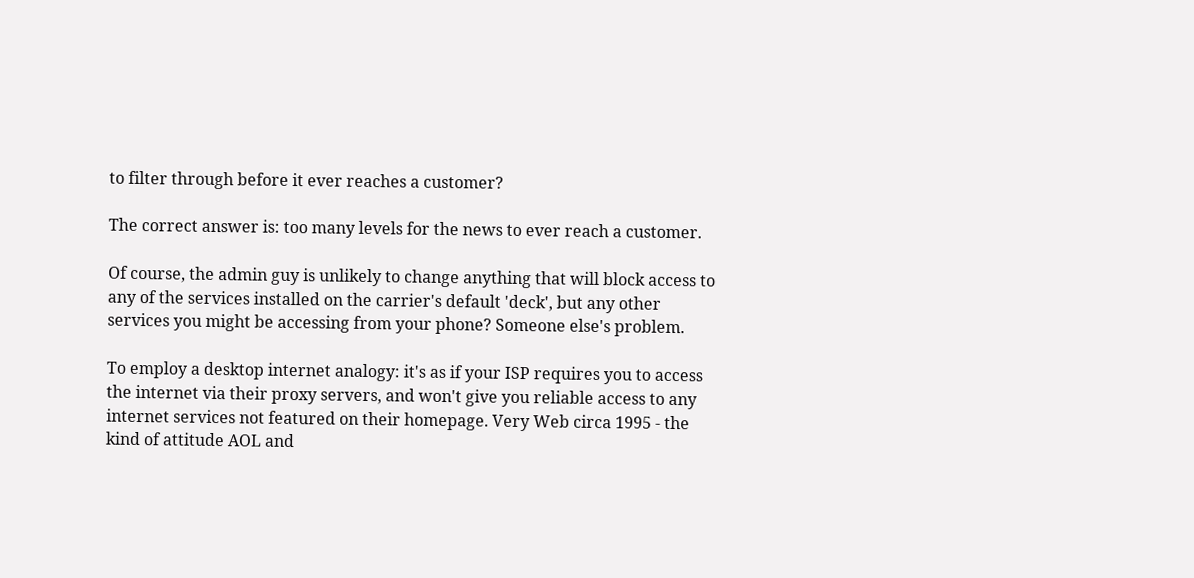to filter through before it ever reaches a customer?

The correct answer is: too many levels for the news to ever reach a customer.

Of course, the admin guy is unlikely to change anything that will block access to any of the services installed on the carrier's default 'deck', but any other services you might be accessing from your phone? Someone else's problem.

To employ a desktop internet analogy: it's as if your ISP requires you to access the internet via their proxy servers, and won't give you reliable access to any internet services not featured on their homepage. Very Web circa 1995 - the kind of attitude AOL and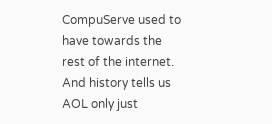CompuServe used to have towards the rest of the internet. And history tells us AOL only just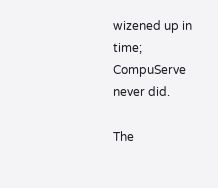wizened up in time; CompuServe never did.

The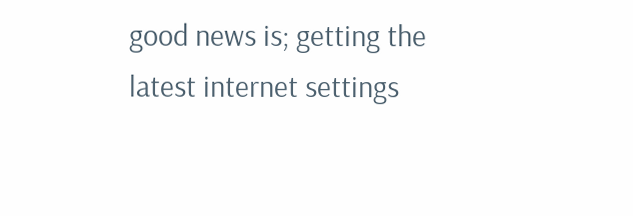good news is; getting the latest internet settings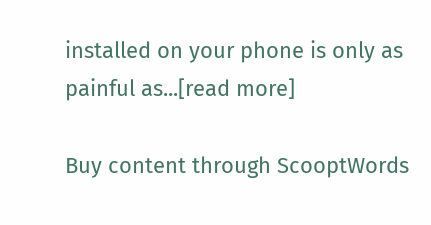installed on your phone is only as painful as...[read more]

Buy content through ScooptWords